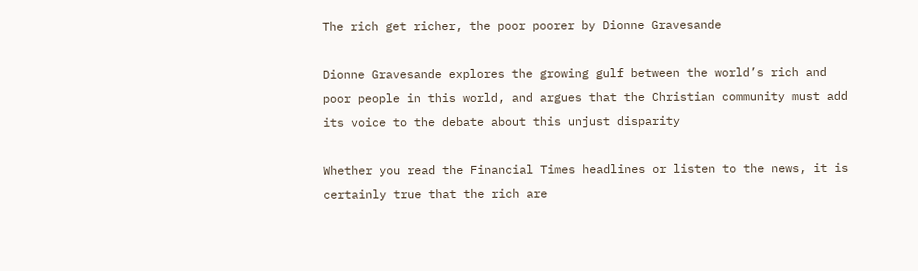The rich get richer, the poor poorer by Dionne Gravesande

Dionne Gravesande explores the growing gulf between the world’s rich and poor people in this world, and argues that the Christian community must add its voice to the debate about this unjust disparity

Whether you read the Financial Times headlines or listen to the news, it is certainly true that the rich are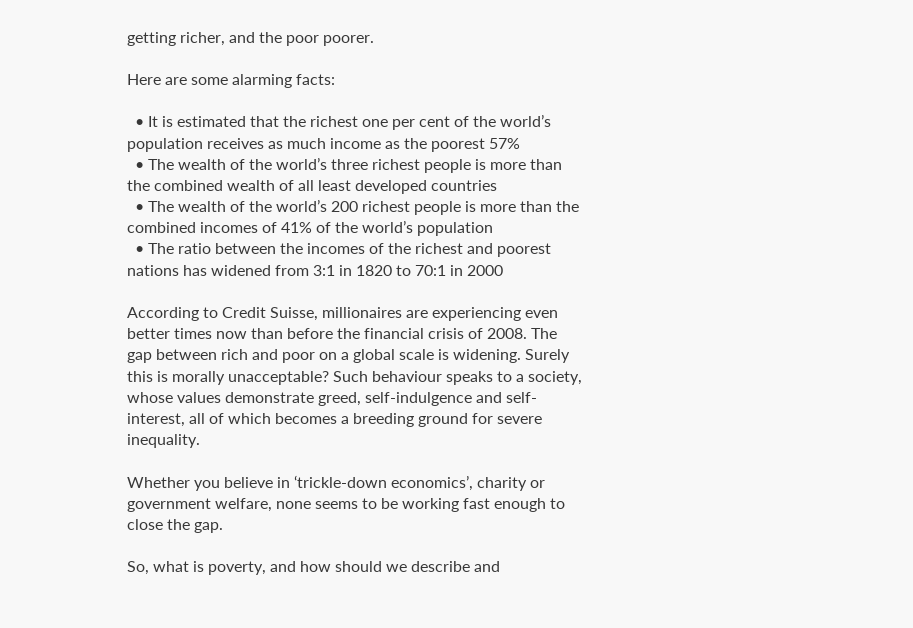getting richer, and the poor poorer.

Here are some alarming facts:

  • It is estimated that the richest one per cent of the world’s population receives as much income as the poorest 57%
  • The wealth of the world’s three richest people is more than the combined wealth of all least developed countries
  • The wealth of the world’s 200 richest people is more than the combined incomes of 41% of the world’s population
  • The ratio between the incomes of the richest and poorest nations has widened from 3:1 in 1820 to 70:1 in 2000

According to Credit Suisse, millionaires are experiencing even better times now than before the financial crisis of 2008. The gap between rich and poor on a global scale is widening. Surely this is morally unacceptable? Such behaviour speaks to a society, whose values demonstrate greed, self-indulgence and self-interest, all of which becomes a breeding ground for severe inequality.

Whether you believe in ‘trickle-down economics’, charity or government welfare, none seems to be working fast enough to close the gap.

So, what is poverty, and how should we describe and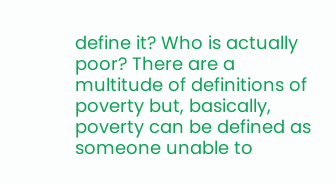define it? Who is actually poor? There are a multitude of definitions of poverty but, basically, poverty can be defined as someone unable to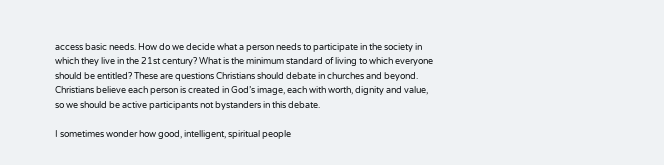access basic needs. How do we decide what a person needs to participate in the society in which they live in the 21st century? What is the minimum standard of living to which everyone should be entitled? These are questions Christians should debate in churches and beyond.  Christians believe each person is created in God’s image, each with worth, dignity and value, so we should be active participants not bystanders in this debate.

I sometimes wonder how good, intelligent, spiritual people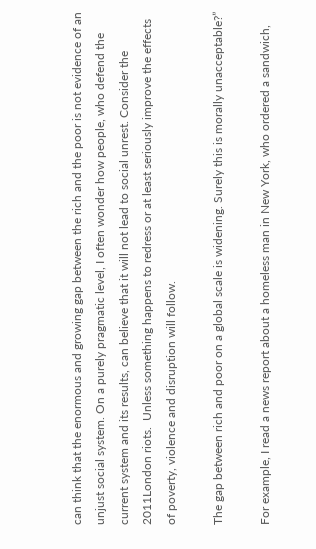can think that the enormous and growing gap between the rich and the poor is not evidence of an unjust social system. On a purely pragmatic level, I often wonder how people, who defend the current system and its results, can believe that it will not lead to social unrest. Consider the 2011London riots.  Unless something happens to redress or at least seriously improve the effects of poverty, violence and disruption will follow.

The gap between rich and poor on a global scale is widening. Surely this is morally unacceptable?”

For example, I read a news report about a homeless man in New York, who ordered a sandwich,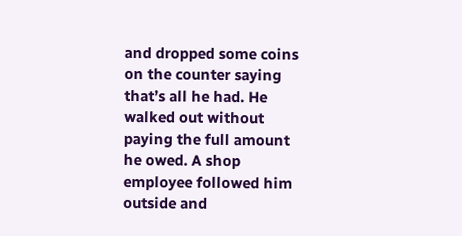and dropped some coins on the counter saying that’s all he had. He walked out without paying the full amount he owed. A shop employee followed him outside and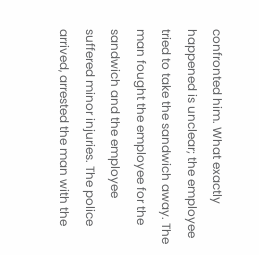confronted him. What exactly happened is unclear; the employee tried to take the sandwich away. The man fought the employee for the sandwich and the employee suffered minor injuries. The police arrived, arrested the man with the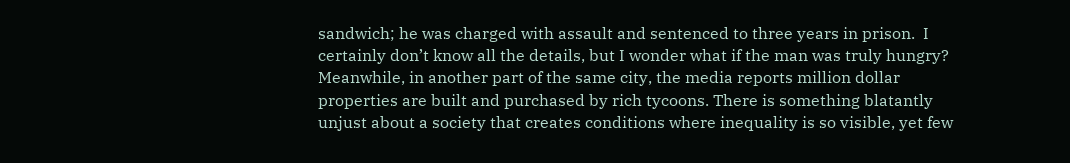sandwich; he was charged with assault and sentenced to three years in prison.  I certainly don’t know all the details, but I wonder what if the man was truly hungry?  Meanwhile, in another part of the same city, the media reports million dollar properties are built and purchased by rich tycoons. There is something blatantly unjust about a society that creates conditions where inequality is so visible, yet few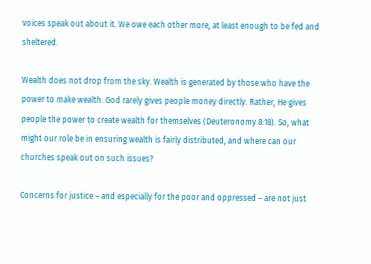voices speak out about it. We owe each other more, at least enough to be fed and sheltered.

Wealth does not drop from the sky. Wealth is generated by those who have the power to make wealth. God rarely gives people money directly. Rather, He gives people the power to create wealth for themselves (Deuteronomy 8:18). So, what might our role be in ensuring wealth is fairly distributed, and where can our churches speak out on such issues?

Concerns for justice – and especially for the poor and oppressed – are not just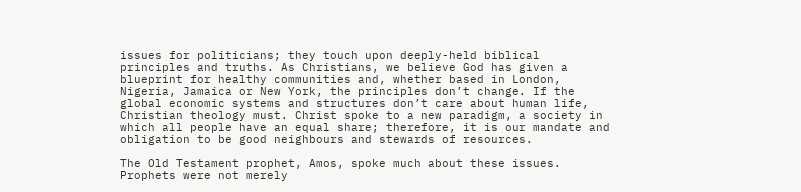issues for politicians; they touch upon deeply-held biblical principles and truths. As Christians, we believe God has given a blueprint for healthy communities and, whether based in London, Nigeria, Jamaica or New York, the principles don’t change. If the global economic systems and structures don’t care about human life, Christian theology must. Christ spoke to a new paradigm, a society in which all people have an equal share; therefore, it is our mandate and obligation to be good neighbours and stewards of resources.

The Old Testament prophet, Amos, spoke much about these issues. Prophets were not merely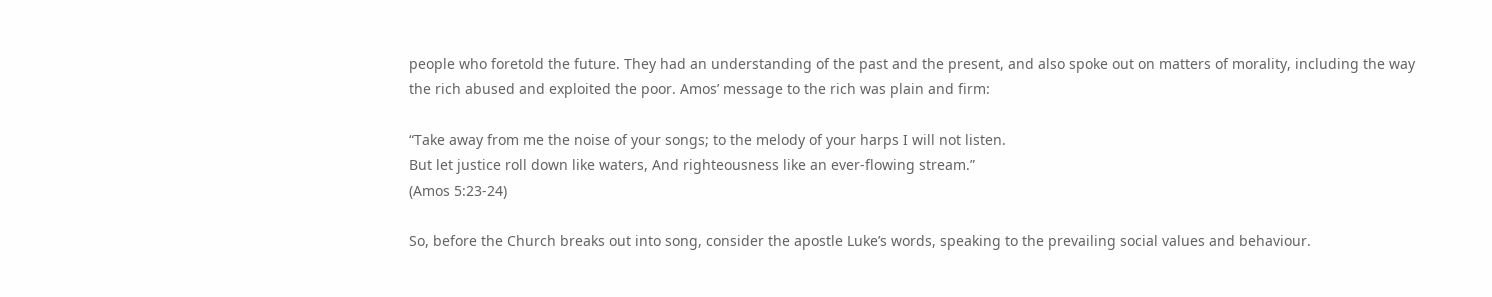people who foretold the future. They had an understanding of the past and the present, and also spoke out on matters of morality, including the way the rich abused and exploited the poor. Amos’ message to the rich was plain and firm:

“Take away from me the noise of your songs; to the melody of your harps I will not listen.
But let justice roll down like waters, And righteousness like an ever-flowing stream.”
(Amos 5:23-24)

So, before the Church breaks out into song, consider the apostle Luke’s words, speaking to the prevailing social values and behaviour.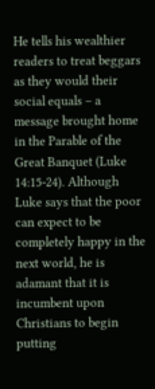He tells his wealthier readers to treat beggars as they would their social equals – a message brought home in the Parable of the Great Banquet (Luke 14:15-24). Although Luke says that the poor can expect to be completely happy in the next world, he is adamant that it is incumbent upon Christians to begin putting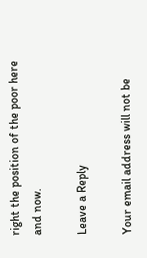right the position of the poor here and now.

Leave a Reply

Your email address will not be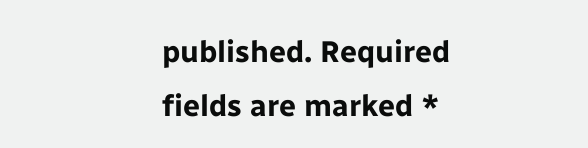published. Required fields are marked *